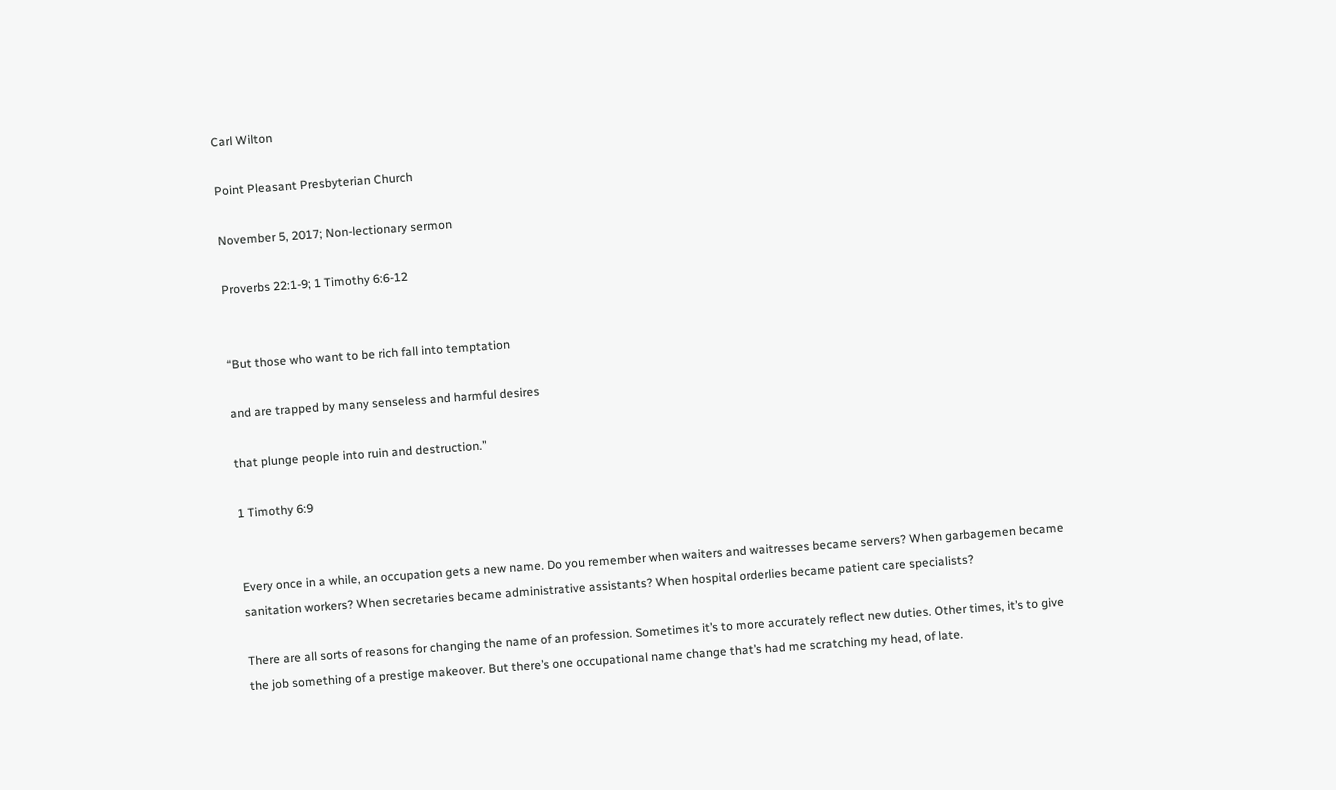Carl Wilton

Point Pleasant Presbyterian Church

November 5, 2017; Non-lectionary sermon

Proverbs 22:1-9; 1 Timothy 6:6-12


“But those who want to be rich fall into temptation

and are trapped by many senseless and harmful desires

that plunge people into ruin and destruction.”

1 Timothy 6:9


Every once in a while, an occupation gets a new name. Do you remember when waiters and waitresses became servers? When garbagemen became sanitation workers? When secretaries became administrative assistants? When hospital orderlies became patient care specialists?

There are all sorts of reasons for changing the name of an profession. Sometimes it’s to more accurately reflect new duties. Other times, it’s to give the job something of a prestige makeover. But there’s one occupational name change that’s had me scratching my head, of late.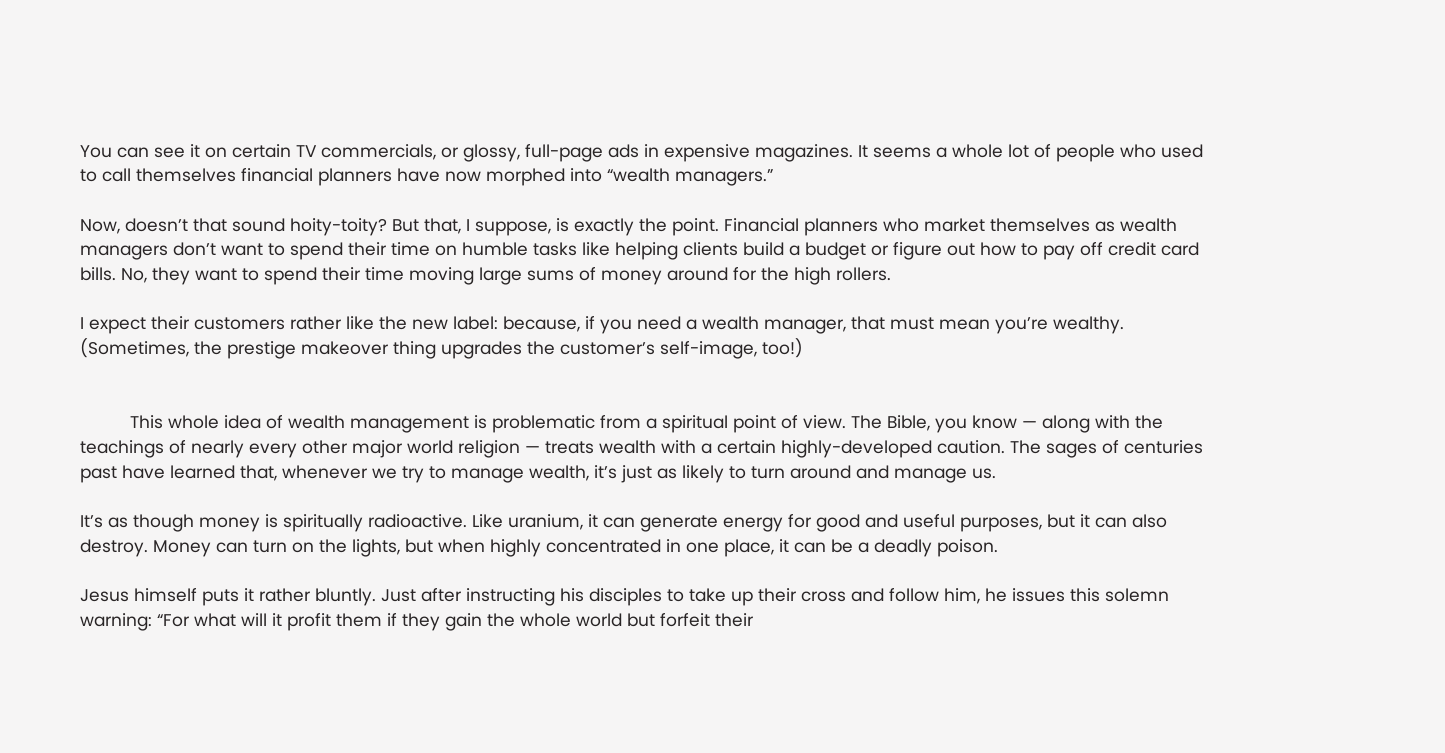You can see it on certain TV commercials, or glossy, full-page ads in expensive magazines. It seems a whole lot of people who used to call themselves financial planners have now morphed into “wealth managers.”

Now, doesn’t that sound hoity-toity? But that, I suppose, is exactly the point. Financial planners who market themselves as wealth managers don’t want to spend their time on humble tasks like helping clients build a budget or figure out how to pay off credit card bills. No, they want to spend their time moving large sums of money around for the high rollers.

I expect their customers rather like the new label: because, if you need a wealth manager, that must mean you’re wealthy. (Sometimes, the prestige makeover thing upgrades the customer’s self-image, too!)


          This whole idea of wealth management is problematic from a spiritual point of view. The Bible, you know — along with the teachings of nearly every other major world religion — treats wealth with a certain highly-developed caution. The sages of centuries past have learned that, whenever we try to manage wealth, it’s just as likely to turn around and manage us.

It’s as though money is spiritually radioactive. Like uranium, it can generate energy for good and useful purposes, but it can also destroy. Money can turn on the lights, but when highly concentrated in one place, it can be a deadly poison.

Jesus himself puts it rather bluntly. Just after instructing his disciples to take up their cross and follow him, he issues this solemn warning: “For what will it profit them if they gain the whole world but forfeit their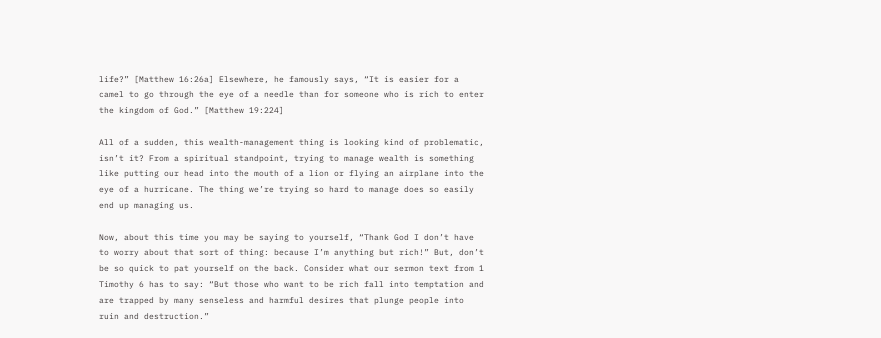life?” [Matthew 16:26a] Elsewhere, he famously says, “It is easier for a camel to go through the eye of a needle than for someone who is rich to enter the kingdom of God.” [Matthew 19:224]

All of a sudden, this wealth-management thing is looking kind of problematic, isn’t it? From a spiritual standpoint, trying to manage wealth is something like putting our head into the mouth of a lion or flying an airplane into the eye of a hurricane. The thing we’re trying so hard to manage does so easily end up managing us.

Now, about this time you may be saying to yourself, “Thank God I don’t have to worry about that sort of thing: because I’m anything but rich!” But, don’t be so quick to pat yourself on the back. Consider what our sermon text from 1 Timothy 6 has to say: “But those who want to be rich fall into temptation and are trapped by many senseless and harmful desires that plunge people into ruin and destruction.”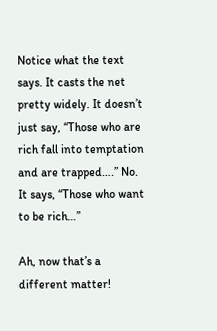Notice what the text says. It casts the net pretty widely. It doesn’t just say, “Those who are rich fall into temptation and are trapped….” No. It says, “Those who want to be rich…”

Ah, now that’s a different matter!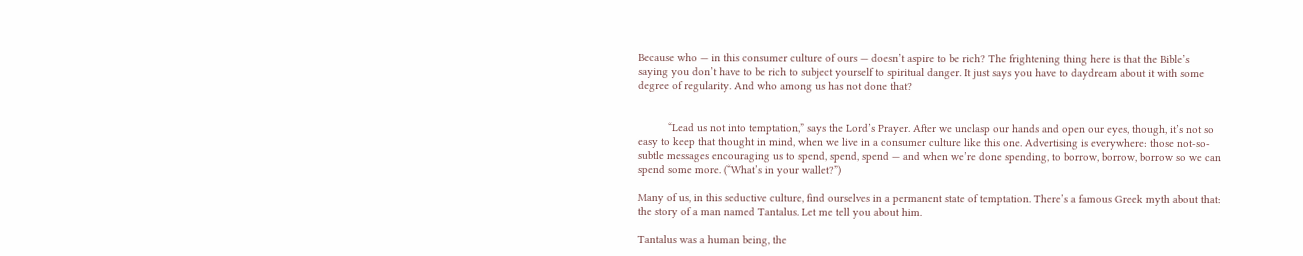Because who — in this consumer culture of ours — doesn’t aspire to be rich? The frightening thing here is that the Bible’s saying you don’t have to be rich to subject yourself to spiritual danger. It just says you have to daydream about it with some degree of regularity. And who among us has not done that?


          “Lead us not into temptation,” says the Lord’s Prayer. After we unclasp our hands and open our eyes, though, it’s not so easy to keep that thought in mind, when we live in a consumer culture like this one. Advertising is everywhere: those not-so-subtle messages encouraging us to spend, spend, spend — and when we’re done spending, to borrow, borrow, borrow so we can spend some more. (“What’s in your wallet?”)

Many of us, in this seductive culture, find ourselves in a permanent state of temptation. There’s a famous Greek myth about that: the story of a man named Tantalus. Let me tell you about him.

Tantalus was a human being, the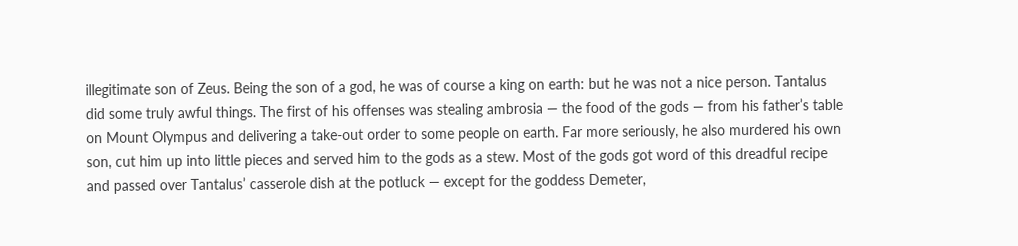illegitimate son of Zeus. Being the son of a god, he was of course a king on earth: but he was not a nice person. Tantalus did some truly awful things. The first of his offenses was stealing ambrosia — the food of the gods — from his father’s table on Mount Olympus and delivering a take-out order to some people on earth. Far more seriously, he also murdered his own son, cut him up into little pieces and served him to the gods as a stew. Most of the gods got word of this dreadful recipe and passed over Tantalus’ casserole dish at the potluck — except for the goddess Demeter,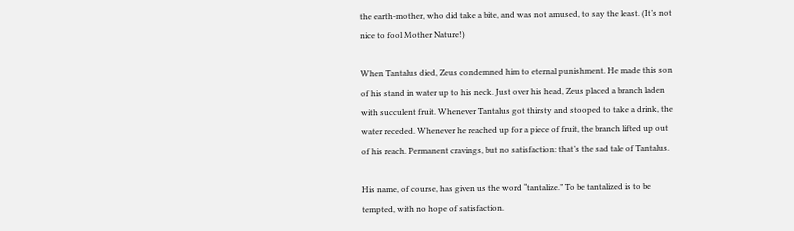the earth-mother, who did take a bite, and was not amused, to say the least. (It’s not nice to fool Mother Nature!)

When Tantalus died, Zeus condemned him to eternal punishment. He made this son of his stand in water up to his neck. Just over his head, Zeus placed a branch laden with succulent fruit. Whenever Tantalus got thirsty and stooped to take a drink, the water receded. Whenever he reached up for a piece of fruit, the branch lifted up out of his reach. Permanent cravings, but no satisfaction: that’s the sad tale of Tantalus.

His name, of course, has given us the word “tantalize.” To be tantalized is to be tempted, with no hope of satisfaction.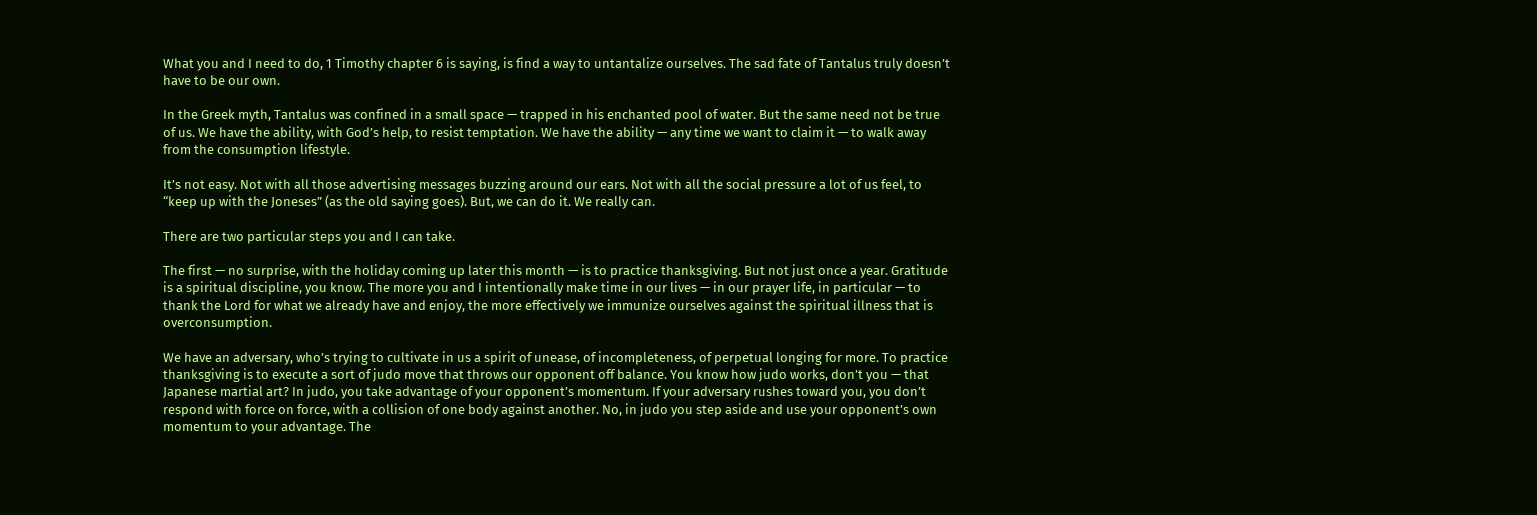What you and I need to do, 1 Timothy chapter 6 is saying, is find a way to untantalize ourselves. The sad fate of Tantalus truly doesn’t have to be our own.

In the Greek myth, Tantalus was confined in a small space — trapped in his enchanted pool of water. But the same need not be true of us. We have the ability, with God’s help, to resist temptation. We have the ability — any time we want to claim it — to walk away from the consumption lifestyle.

It’s not easy. Not with all those advertising messages buzzing around our ears. Not with all the social pressure a lot of us feel, to “keep up with the Joneses” (as the old saying goes). But, we can do it. We really can.

There are two particular steps you and I can take.

The first — no surprise, with the holiday coming up later this month — is to practice thanksgiving. But not just once a year. Gratitude is a spiritual discipline, you know. The more you and I intentionally make time in our lives — in our prayer life, in particular — to thank the Lord for what we already have and enjoy, the more effectively we immunize ourselves against the spiritual illness that is overconsumption.

We have an adversary, who’s trying to cultivate in us a spirit of unease, of incompleteness, of perpetual longing for more. To practice thanksgiving is to execute a sort of judo move that throws our opponent off balance. You know how judo works, don’t you — that Japanese martial art? In judo, you take advantage of your opponent’s momentum. If your adversary rushes toward you, you don’t respond with force on force, with a collision of one body against another. No, in judo you step aside and use your opponent’s own momentum to your advantage. The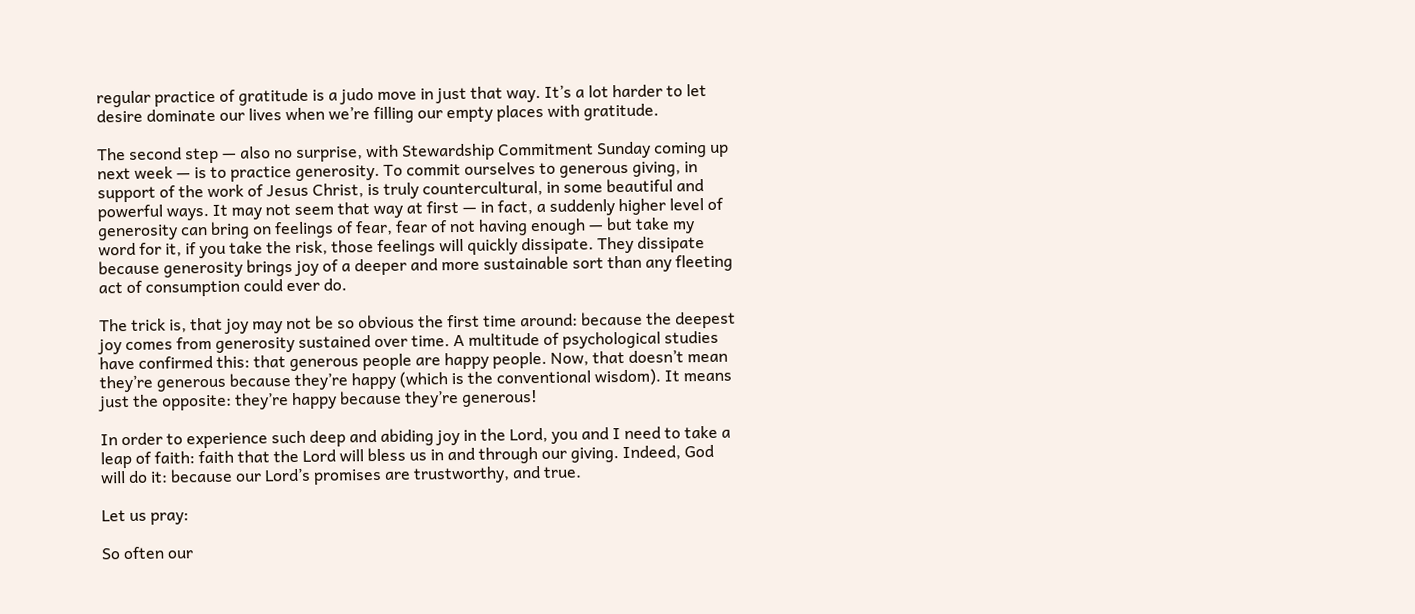regular practice of gratitude is a judo move in just that way. It’s a lot harder to let desire dominate our lives when we’re filling our empty places with gratitude.

The second step — also no surprise, with Stewardship Commitment Sunday coming up next week — is to practice generosity. To commit ourselves to generous giving, in support of the work of Jesus Christ, is truly countercultural, in some beautiful and powerful ways. It may not seem that way at first — in fact, a suddenly higher level of generosity can bring on feelings of fear, fear of not having enough — but take my word for it, if you take the risk, those feelings will quickly dissipate. They dissipate because generosity brings joy of a deeper and more sustainable sort than any fleeting act of consumption could ever do.

The trick is, that joy may not be so obvious the first time around: because the deepest joy comes from generosity sustained over time. A multitude of psychological studies have confirmed this: that generous people are happy people. Now, that doesn’t mean they’re generous because they’re happy (which is the conventional wisdom). It means just the opposite: they’re happy because they’re generous!

In order to experience such deep and abiding joy in the Lord, you and I need to take a leap of faith: faith that the Lord will bless us in and through our giving. Indeed, God will do it: because our Lord’s promises are trustworthy, and true.

Let us pray:

So often our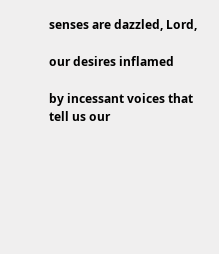senses are dazzled, Lord,

our desires inflamed

by incessant voices that tell us our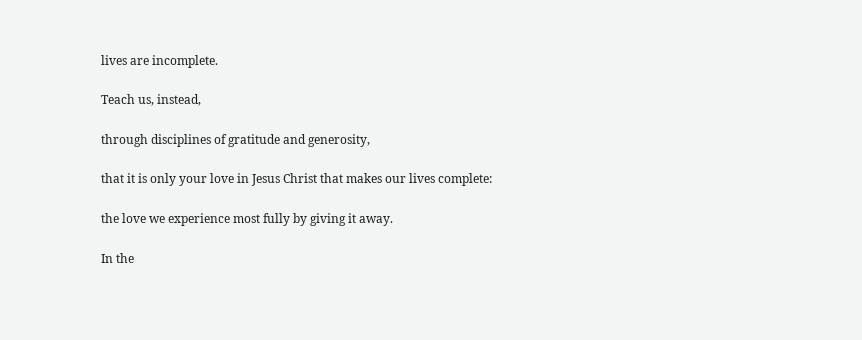lives are incomplete.

Teach us, instead,

through disciplines of gratitude and generosity,

that it is only your love in Jesus Christ that makes our lives complete:

the love we experience most fully by giving it away.

In the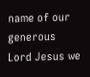name of our generous Lord Jesus we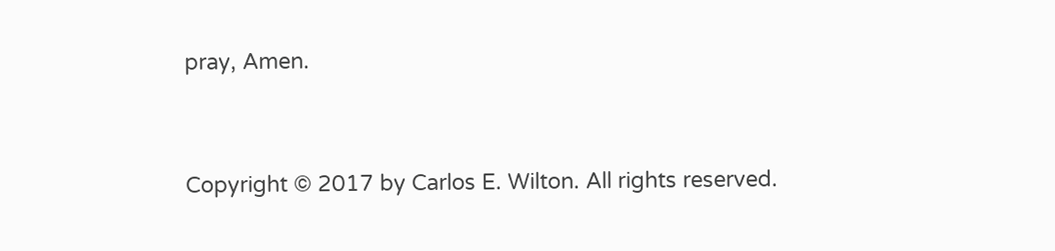pray, Amen.



Copyright © 2017 by Carlos E. Wilton. All rights reserved.